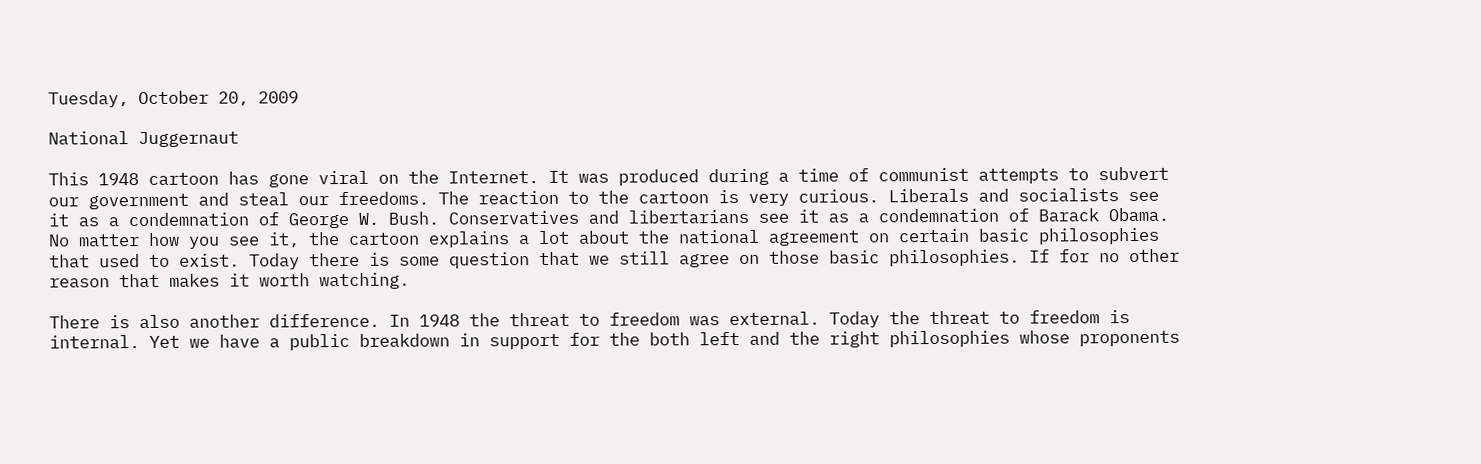Tuesday, October 20, 2009

National Juggernaut

This 1948 cartoon has gone viral on the Internet. It was produced during a time of communist attempts to subvert our government and steal our freedoms. The reaction to the cartoon is very curious. Liberals and socialists see it as a condemnation of George W. Bush. Conservatives and libertarians see it as a condemnation of Barack Obama. No matter how you see it, the cartoon explains a lot about the national agreement on certain basic philosophies that used to exist. Today there is some question that we still agree on those basic philosophies. If for no other reason that makes it worth watching.

There is also another difference. In 1948 the threat to freedom was external. Today the threat to freedom is internal. Yet we have a public breakdown in support for the both left and the right philosophies whose proponents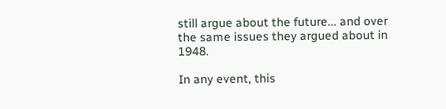still argue about the future... and over the same issues they argued about in 1948.

In any event, this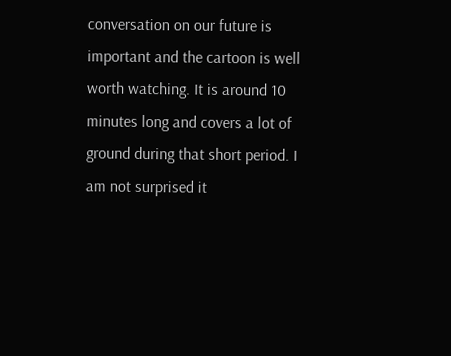conversation on our future is important and the cartoon is well worth watching. It is around 10 minutes long and covers a lot of ground during that short period. I am not surprised it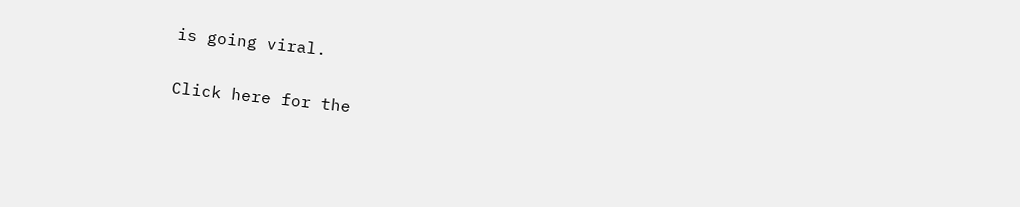is going viral.

Click here for the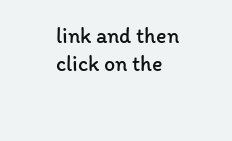link and then click on the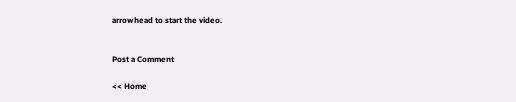arrowhead to start the video.


Post a Comment

<< Home